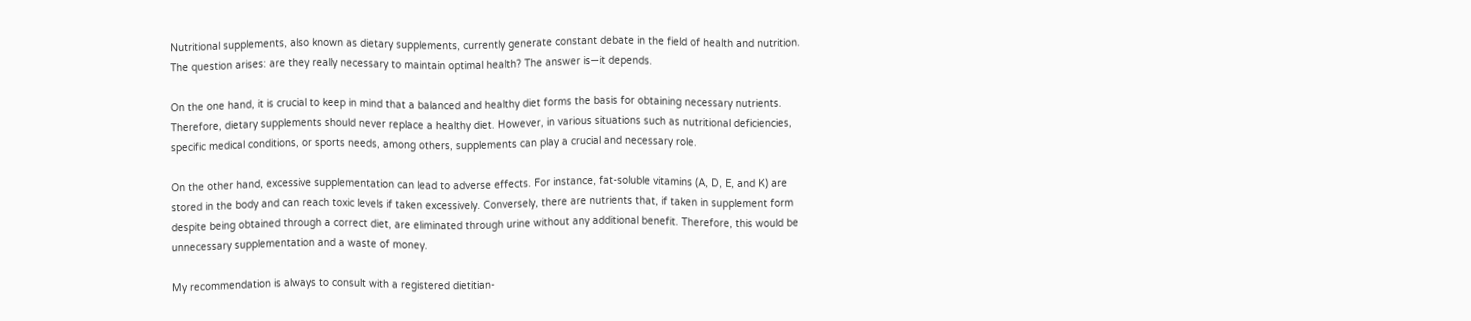Nutritional supplements, also known as dietary supplements, currently generate constant debate in the field of health and nutrition. The question arises: are they really necessary to maintain optimal health? The answer is—it depends.

On the one hand, it is crucial to keep in mind that a balanced and healthy diet forms the basis for obtaining necessary nutrients. Therefore, dietary supplements should never replace a healthy diet. However, in various situations such as nutritional deficiencies, specific medical conditions, or sports needs, among others, supplements can play a crucial and necessary role.

On the other hand, excessive supplementation can lead to adverse effects. For instance, fat-soluble vitamins (A, D, E, and K) are stored in the body and can reach toxic levels if taken excessively. Conversely, there are nutrients that, if taken in supplement form despite being obtained through a correct diet, are eliminated through urine without any additional benefit. Therefore, this would be unnecessary supplementation and a waste of money.

My recommendation is always to consult with a registered dietitian-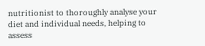nutritionist to thoroughly analyse your diet and individual needs, helping to assess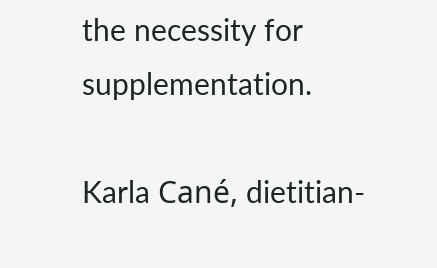the necessity for supplementation.

Karla Cané, dietitian-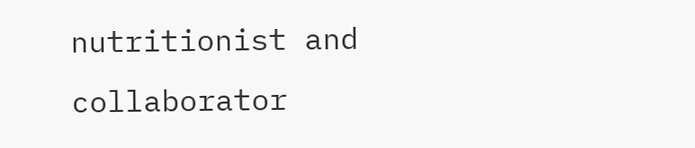nutritionist and collaborator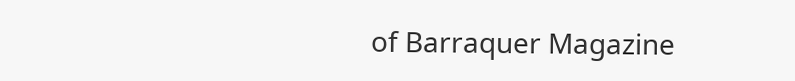of Barraquer Magazine